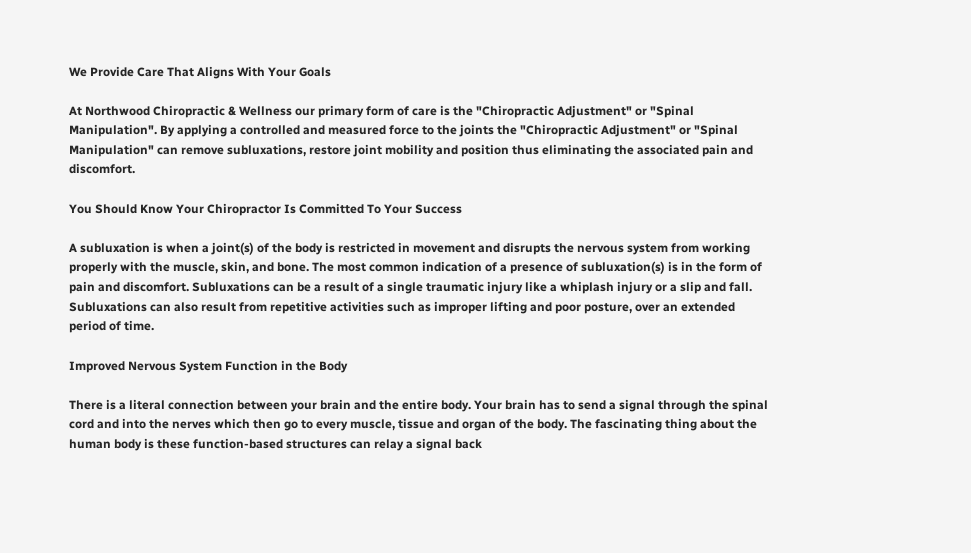We Provide Care That Aligns With Your Goals

At Northwood Chiropractic & Wellness our primary form of care is the "Chiropractic Adjustment" or "Spinal Manipulation". By applying a controlled and measured force to the joints the "Chiropractic Adjustment" or "Spinal Manipulation" can remove subluxations, restore joint mobility and position thus eliminating the associated pain and discomfort.

You Should Know Your Chiropractor Is Committed To Your Success

A subluxation is when a joint(s) of the body is restricted in movement and disrupts the nervous system from working properly with the muscle, skin, and bone. The most common indication of a presence of subluxation(s) is in the form of pain and discomfort. Subluxations can be a result of a single traumatic injury like a whiplash injury or a slip and fall. Subluxations can also result from repetitive activities such as improper lifting and poor posture, over an extended period of time.

Improved Nervous System Function in the Body

There is a literal connection between your brain and the entire body. Your brain has to send a signal through the spinal cord and into the nerves which then go to every muscle, tissue and organ of the body. The fascinating thing about the human body is these function-based structures can relay a signal back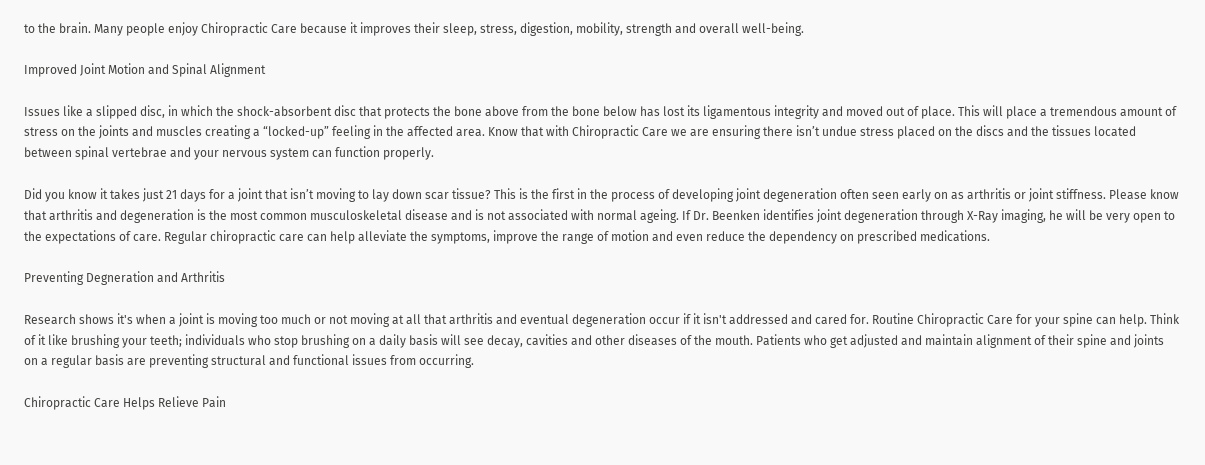to the brain. Many people enjoy Chiropractic Care because it improves their sleep, stress, digestion, mobility, strength and overall well-being.

Improved Joint Motion and Spinal Alignment

Issues like a slipped disc, in which the shock-absorbent disc that protects the bone above from the bone below has lost its ligamentous integrity and moved out of place. This will place a tremendous amount of stress on the joints and muscles creating a “locked-up” feeling in the affected area. Know that with Chiropractic Care we are ensuring there isn’t undue stress placed on the discs and the tissues located between spinal vertebrae and your nervous system can function properly.

Did you know it takes just 21 days for a joint that isn’t moving to lay down scar tissue? This is the first in the process of developing joint degeneration often seen early on as arthritis or joint stiffness. Please know that arthritis and degeneration is the most common musculoskeletal disease and is not associated with normal ageing. If Dr. Beenken identifies joint degeneration through X-Ray imaging, he will be very open to the expectations of care. Regular chiropractic care can help alleviate the symptoms, improve the range of motion and even reduce the dependency on prescribed medications.

Preventing Degneration and Arthritis

Research shows it's when a joint is moving too much or not moving at all that arthritis and eventual degeneration occur if it isn't addressed and cared for. Routine Chiropractic Care for your spine can help. Think of it like brushing your teeth; individuals who stop brushing on a daily basis will see decay, cavities and other diseases of the mouth. Patients who get adjusted and maintain alignment of their spine and joints on a regular basis are preventing structural and functional issues from occurring.

Chiropractic Care Helps Relieve Pain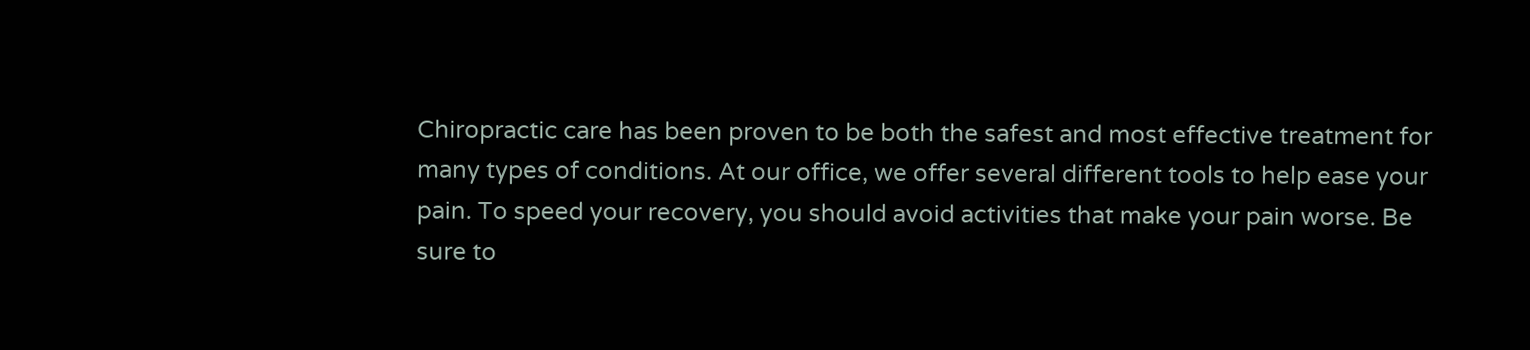Chiropractic care has been proven to be both the safest and most effective treatment for many types of conditions. At our office, we offer several different tools to help ease your pain. To speed your recovery, you should avoid activities that make your pain worse. Be sure to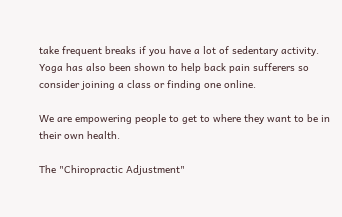take frequent breaks if you have a lot of sedentary activity. Yoga has also been shown to help back pain sufferers so consider joining a class or finding one online.

We are empowering people to get to where they want to be in their own health.

The "Chiropractic Adjustment"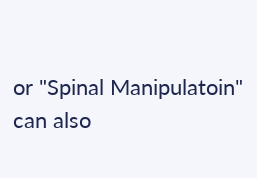or "Spinal Manipulatoin" can also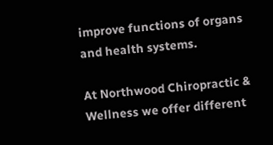improve functions of organs and health systems.

At Northwood Chiropractic & Wellness we offer different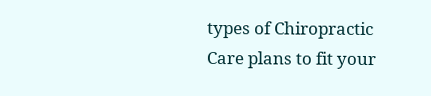types of Chiropractic Care plans to fit your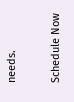needs.

Schedule Now